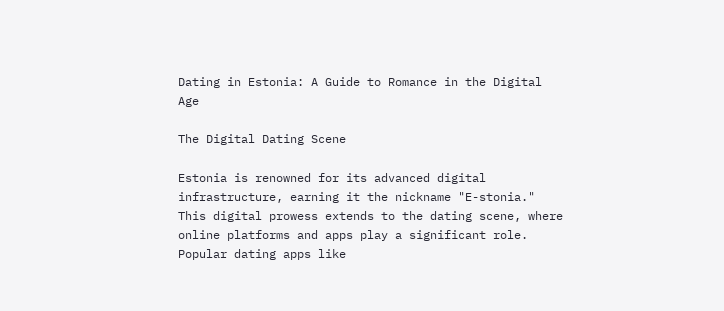Dating in Estonia: A Guide to Romance in the Digital Age

The Digital Dating Scene

Estonia is renowned for its advanced digital infrastructure, earning it the nickname "E-stonia." This digital prowess extends to the dating scene, where online platforms and apps play a significant role. Popular dating apps like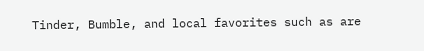Tinder, Bumble, and local favorites such as are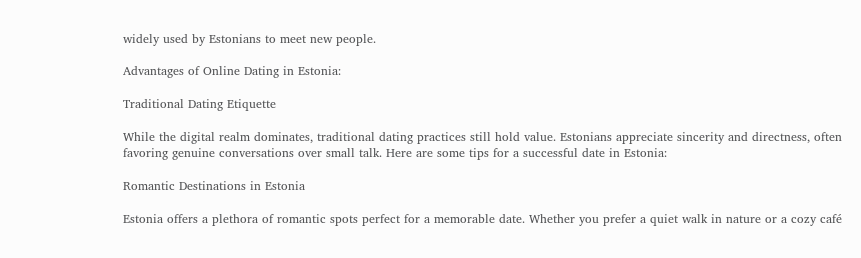widely used by Estonians to meet new people.

Advantages of Online Dating in Estonia:

Traditional Dating Etiquette

While the digital realm dominates, traditional dating practices still hold value. Estonians appreciate sincerity and directness, often favoring genuine conversations over small talk. Here are some tips for a successful date in Estonia:

Romantic Destinations in Estonia

Estonia offers a plethora of romantic spots perfect for a memorable date. Whether you prefer a quiet walk in nature or a cozy café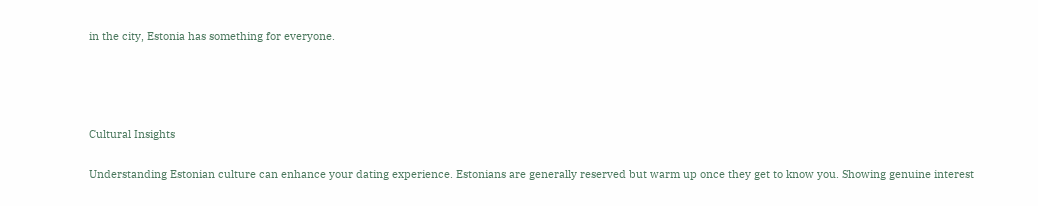in the city, Estonia has something for everyone.




Cultural Insights

Understanding Estonian culture can enhance your dating experience. Estonians are generally reserved but warm up once they get to know you. Showing genuine interest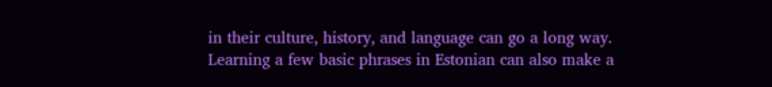in their culture, history, and language can go a long way. Learning a few basic phrases in Estonian can also make a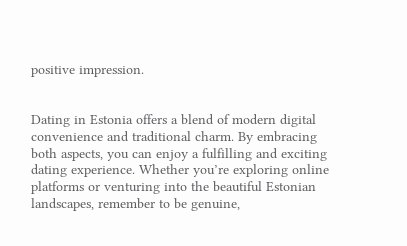positive impression.


Dating in Estonia offers a blend of modern digital convenience and traditional charm. By embracing both aspects, you can enjoy a fulfilling and exciting dating experience. Whether you’re exploring online platforms or venturing into the beautiful Estonian landscapes, remember to be genuine,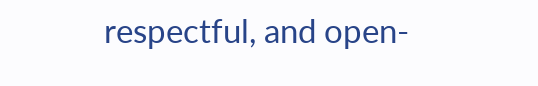respectful, and open-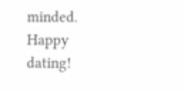minded. Happy dating!